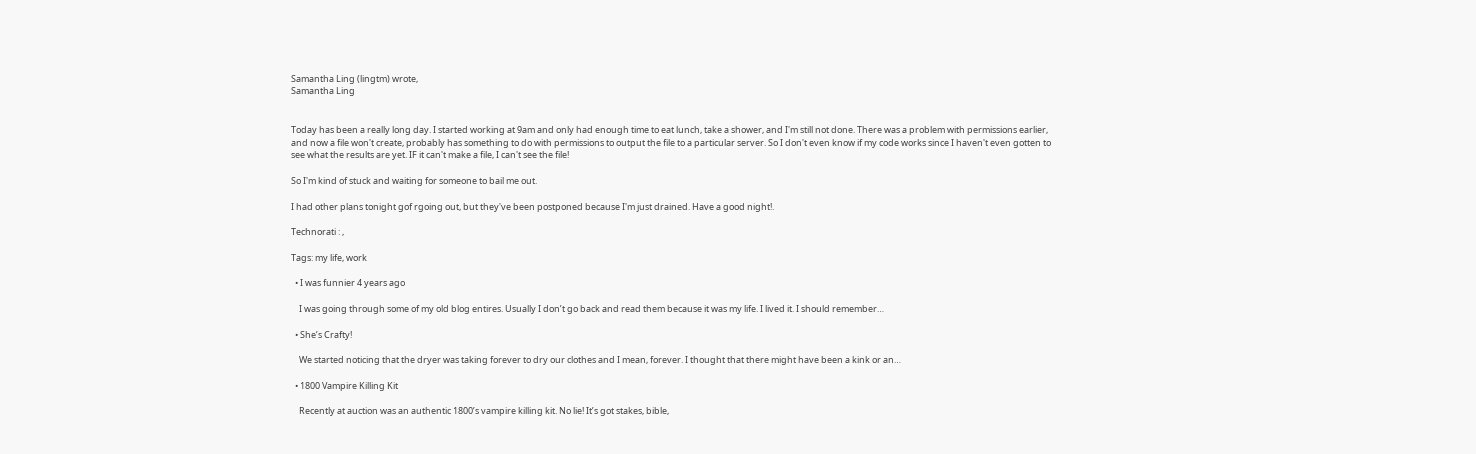Samantha Ling (lingtm) wrote,
Samantha Ling


Today has been a really long day. I started working at 9am and only had enough time to eat lunch, take a shower, and I'm still not done. There was a problem with permissions earlier, and now a file won't create, probably has something to do with permissions to output the file to a particular server. So I don't even know if my code works since I haven't even gotten to see what the results are yet. IF it can't make a file, I can't see the file!

So I'm kind of stuck and waiting for someone to bail me out.

I had other plans tonight gof rgoing out, but they've been postponed because I'm just drained. Have a good night!.

Technorati : ,

Tags: my life, work

  • I was funnier 4 years ago

    I was going through some of my old blog entires. Usually I don’t go back and read them because it was my life. I lived it. I should remember…

  • She’s Crafty!

    We started noticing that the dryer was taking forever to dry our clothes and I mean, forever. I thought that there might have been a kink or an…

  • 1800 Vampire Killing Kit

    Recently at auction was an authentic 1800’s vampire killing kit. No lie! It’s got stakes, bible,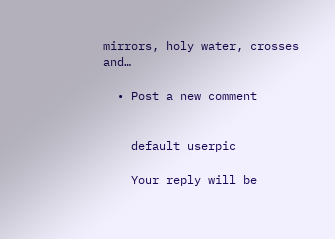mirrors, holy water, crosses and…

  • Post a new comment


    default userpic

    Your reply will be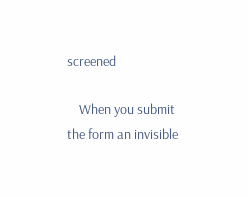screened

    When you submit the form an invisible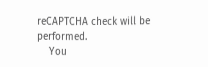reCAPTCHA check will be performed.
    You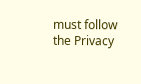must follow the Privacy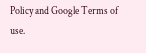Policy and Google Terms of use.